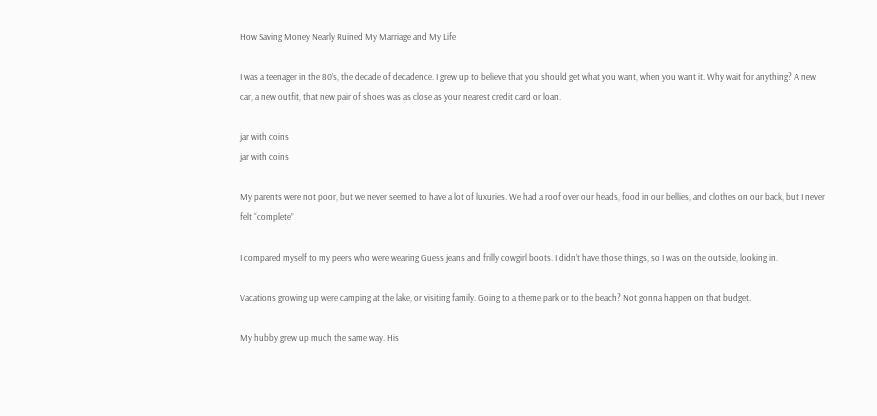How Saving Money Nearly Ruined My Marriage and My Life

I was a teenager in the 80’s, the decade of decadence. I grew up to believe that you should get what you want, when you want it. Why wait for anything? A new car, a new outfit, that new pair of shoes was as close as your nearest credit card or loan.

jar with coins
jar with coins

My parents were not poor, but we never seemed to have a lot of luxuries. We had a roof over our heads, food in our bellies, and clothes on our back, but I never felt “complete”

I compared myself to my peers who were wearing Guess jeans and frilly cowgirl boots. I didn’t have those things, so I was on the outside, looking in.

Vacations growing up were camping at the lake, or visiting family. Going to a theme park or to the beach? Not gonna happen on that budget.

My hubby grew up much the same way. His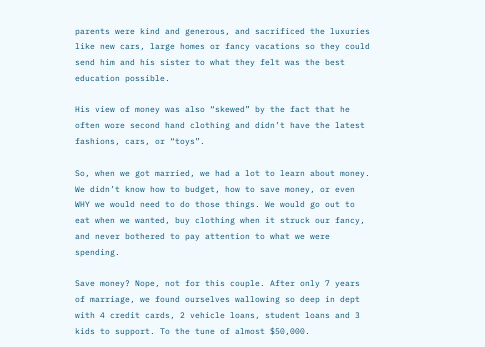parents were kind and generous, and sacrificed the luxuries like new cars, large homes or fancy vacations so they could send him and his sister to what they felt was the best education possible.

His view of money was also “skewed” by the fact that he often wore second hand clothing and didn’t have the latest fashions, cars, or “toys”.

So, when we got married, we had a lot to learn about money. We didn’t know how to budget, how to save money, or even WHY we would need to do those things. We would go out to eat when we wanted, buy clothing when it struck our fancy, and never bothered to pay attention to what we were spending.

Save money? Nope, not for this couple. After only 7 years of marriage, we found ourselves wallowing so deep in dept with 4 credit cards, 2 vehicle loans, student loans and 3 kids to support. To the tune of almost $50,000.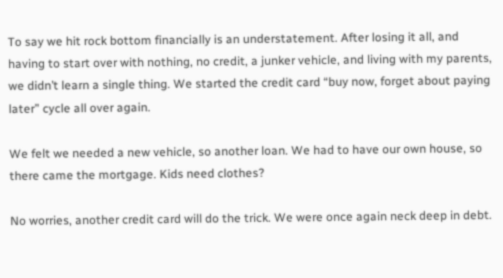To say we hit rock bottom financially is an understatement. After losing it all, and having to start over with nothing, no credit, a junker vehicle, and living with my parents, we didn’t learn a single thing. We started the credit card “buy now, forget about paying later” cycle all over again.

We felt we needed a new vehicle, so another loan. We had to have our own house, so there came the mortgage. Kids need clothes?

No worries, another credit card will do the trick. We were once again neck deep in debt.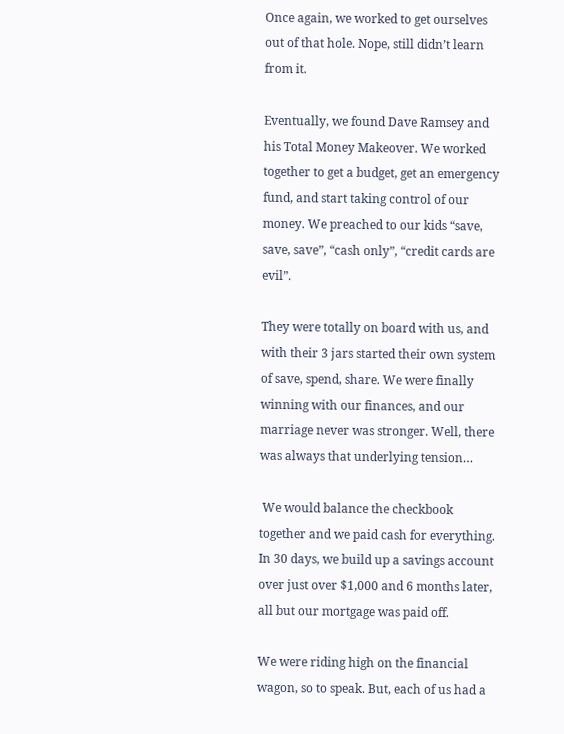Once again, we worked to get ourselves out of that hole. Nope, still didn’t learn from it.

Eventually, we found Dave Ramsey and his Total Money Makeover. We worked together to get a budget, get an emergency fund, and start taking control of our money. We preached to our kids “save, save, save”, “cash only”, “credit cards are evil”.

They were totally on board with us, and with their 3 jars started their own system of save, spend, share. We were finally winning with our finances, and our marriage never was stronger. Well, there was always that underlying tension…

 We would balance the checkbook together and we paid cash for everything. In 30 days, we build up a savings account over just over $1,000 and 6 months later, all but our mortgage was paid off.

We were riding high on the financial wagon, so to speak. But, each of us had a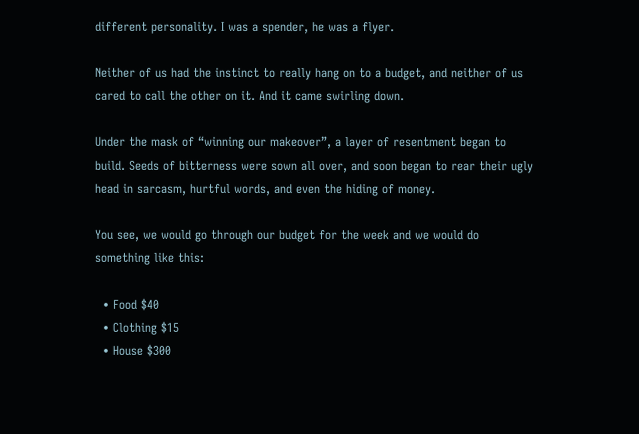different personality. I was a spender, he was a flyer.

Neither of us had the instinct to really hang on to a budget, and neither of us cared to call the other on it. And it came swirling down.

Under the mask of “winning our makeover”, a layer of resentment began to build. Seeds of bitterness were sown all over, and soon began to rear their ugly head in sarcasm, hurtful words, and even the hiding of money.

You see, we would go through our budget for the week and we would do something like this:

  • Food $40
  • Clothing $15
  • House $300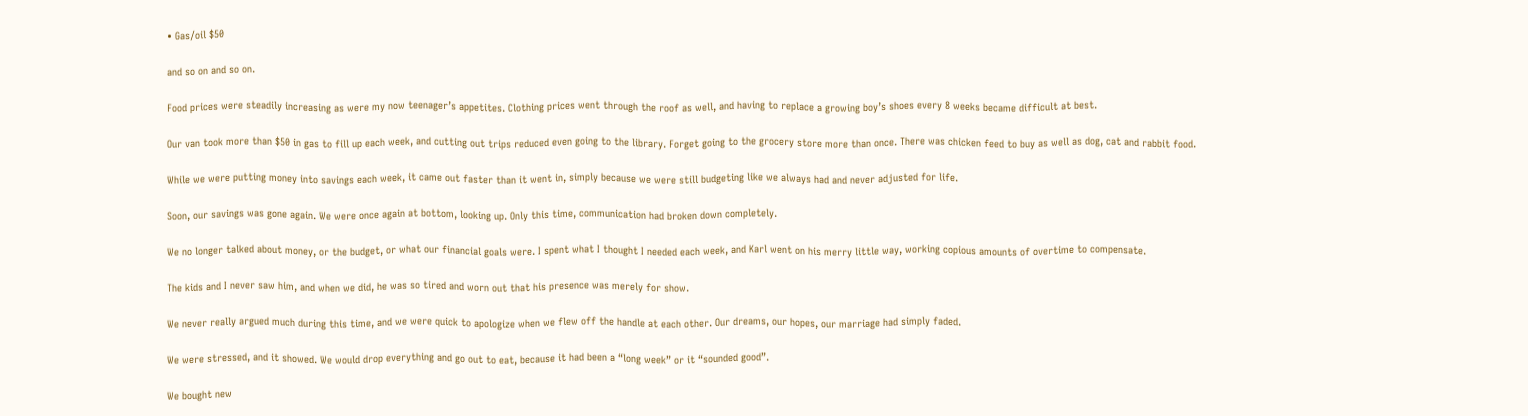• Gas/oil $50

and so on and so on.

Food prices were steadily increasing as were my now teenager’s appetites. Clothing prices went through the roof as well, and having to replace a growing boy’s shoes every 8 weeks became difficult at best.

Our van took more than $50 in gas to fill up each week, and cutting out trips reduced even going to the library. Forget going to the grocery store more than once. There was chicken feed to buy as well as dog, cat and rabbit food.

While we were putting money into savings each week, it came out faster than it went in, simply because we were still budgeting like we always had and never adjusted for life.

Soon, our savings was gone again. We were once again at bottom, looking up. Only this time, communication had broken down completely.

We no longer talked about money, or the budget, or what our financial goals were. I spent what I thought I needed each week, and Karl went on his merry little way, working copious amounts of overtime to compensate.

The kids and I never saw him, and when we did, he was so tired and worn out that his presence was merely for show.

We never really argued much during this time, and we were quick to apologize when we flew off the handle at each other. Our dreams, our hopes, our marriage had simply faded.

We were stressed, and it showed. We would drop everything and go out to eat, because it had been a “long week” or it “sounded good”.

We bought new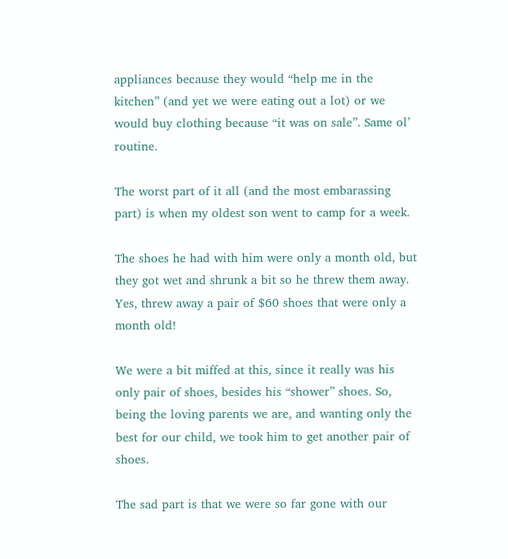appliances because they would “help me in the kitchen” (and yet we were eating out a lot) or we would buy clothing because “it was on sale”. Same ol’ routine.

The worst part of it all (and the most embarassing part) is when my oldest son went to camp for a week.

The shoes he had with him were only a month old, but they got wet and shrunk a bit so he threw them away. Yes, threw away a pair of $60 shoes that were only a month old!

We were a bit miffed at this, since it really was his only pair of shoes, besides his “shower” shoes. So, being the loving parents we are, and wanting only the best for our child, we took him to get another pair of shoes.

The sad part is that we were so far gone with our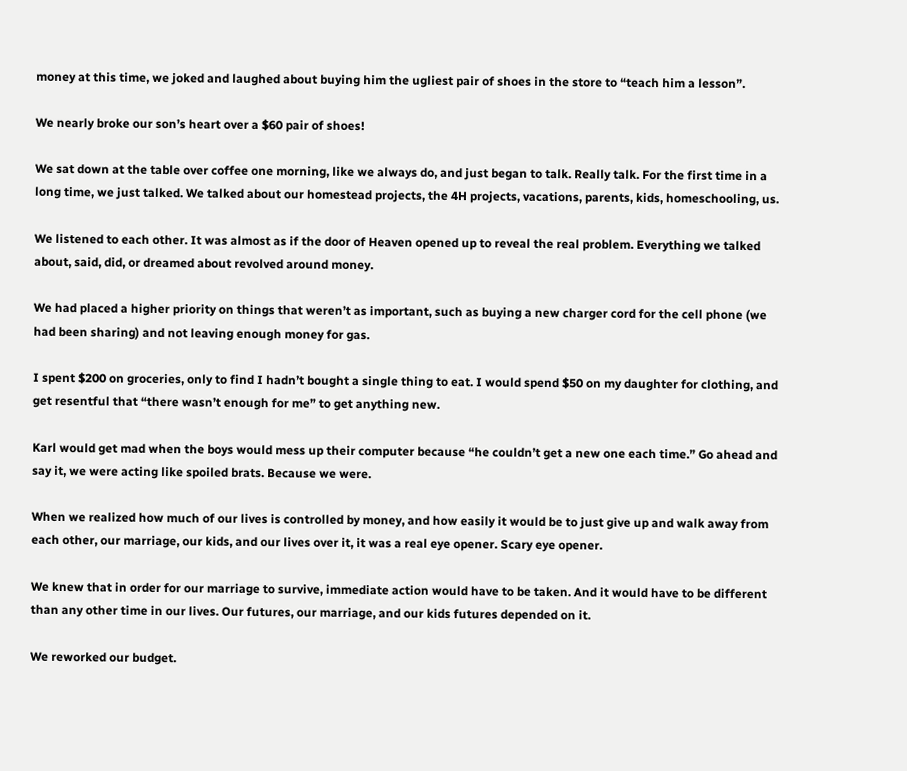money at this time, we joked and laughed about buying him the ugliest pair of shoes in the store to “teach him a lesson”.

We nearly broke our son’s heart over a $60 pair of shoes!

We sat down at the table over coffee one morning, like we always do, and just began to talk. Really talk. For the first time in a long time, we just talked. We talked about our homestead projects, the 4H projects, vacations, parents, kids, homeschooling, us.

We listened to each other. It was almost as if the door of Heaven opened up to reveal the real problem. Everything we talked about, said, did, or dreamed about revolved around money.

We had placed a higher priority on things that weren’t as important, such as buying a new charger cord for the cell phone (we had been sharing) and not leaving enough money for gas.

I spent $200 on groceries, only to find I hadn’t bought a single thing to eat. I would spend $50 on my daughter for clothing, and get resentful that “there wasn’t enough for me” to get anything new.

Karl would get mad when the boys would mess up their computer because “he couldn’t get a new one each time.” Go ahead and say it, we were acting like spoiled brats. Because we were.

When we realized how much of our lives is controlled by money, and how easily it would be to just give up and walk away from each other, our marriage, our kids, and our lives over it, it was a real eye opener. Scary eye opener.

We knew that in order for our marriage to survive, immediate action would have to be taken. And it would have to be different than any other time in our lives. Our futures, our marriage, and our kids futures depended on it.

We reworked our budget.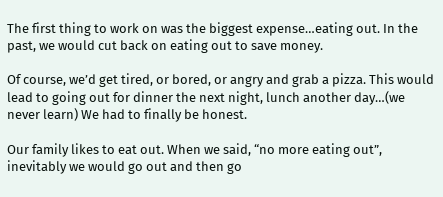The first thing to work on was the biggest expense…eating out. In the past, we would cut back on eating out to save money.

Of course, we’d get tired, or bored, or angry and grab a pizza. This would lead to going out for dinner the next night, lunch another day…(we never learn) We had to finally be honest.

Our family likes to eat out. When we said, “no more eating out”, inevitably we would go out and then go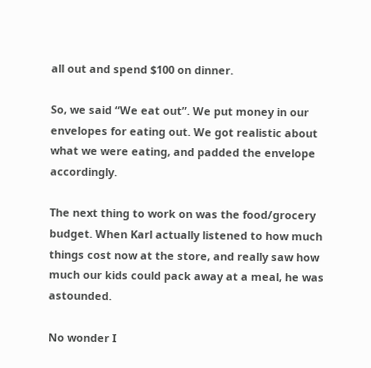all out and spend $100 on dinner.

So, we said “We eat out”. We put money in our envelopes for eating out. We got realistic about what we were eating, and padded the envelope accordingly.

The next thing to work on was the food/grocery budget. When Karl actually listened to how much things cost now at the store, and really saw how much our kids could pack away at a meal, he was astounded.

No wonder I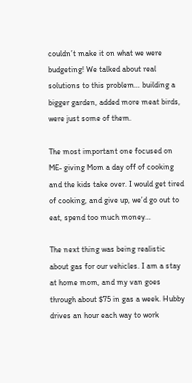couldn’t make it on what we were budgeting! We talked about real solutions to this problem… building a bigger garden, added more meat birds, were just some of them.

The most important one focused on ME- giving Mom a day off of cooking and the kids take over. I would get tired of cooking, and give up, we’d go out to eat, spend too much money…

The next thing was being realistic about gas for our vehicles. I am a stay at home mom, and my van goes through about $75 in gas a week. Hubby drives an hour each way to work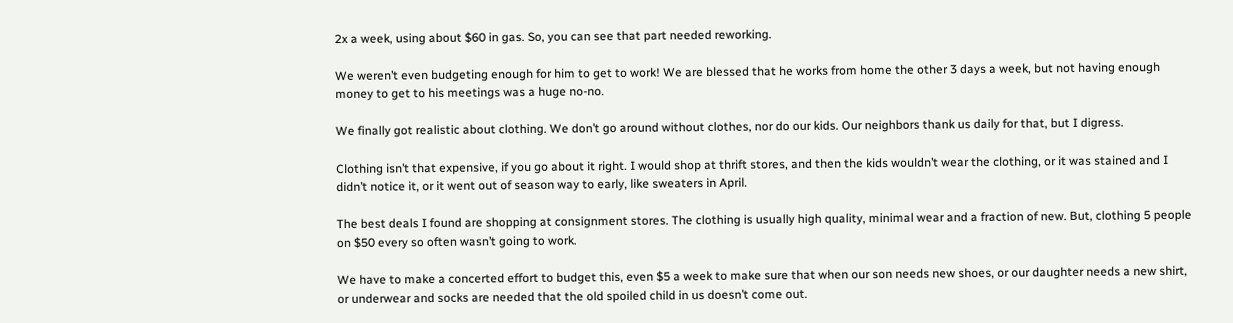2x a week, using about $60 in gas. So, you can see that part needed reworking.

We weren’t even budgeting enough for him to get to work! We are blessed that he works from home the other 3 days a week, but not having enough money to get to his meetings was a huge no-no.

We finally got realistic about clothing. We don’t go around without clothes, nor do our kids. Our neighbors thank us daily for that, but I digress.

Clothing isn’t that expensive, if you go about it right. I would shop at thrift stores, and then the kids wouldn’t wear the clothing, or it was stained and I didn’t notice it, or it went out of season way to early, like sweaters in April.

The best deals I found are shopping at consignment stores. The clothing is usually high quality, minimal wear and a fraction of new. But, clothing 5 people on $50 every so often wasn’t going to work.

We have to make a concerted effort to budget this, even $5 a week to make sure that when our son needs new shoes, or our daughter needs a new shirt, or underwear and socks are needed that the old spoiled child in us doesn’t come out.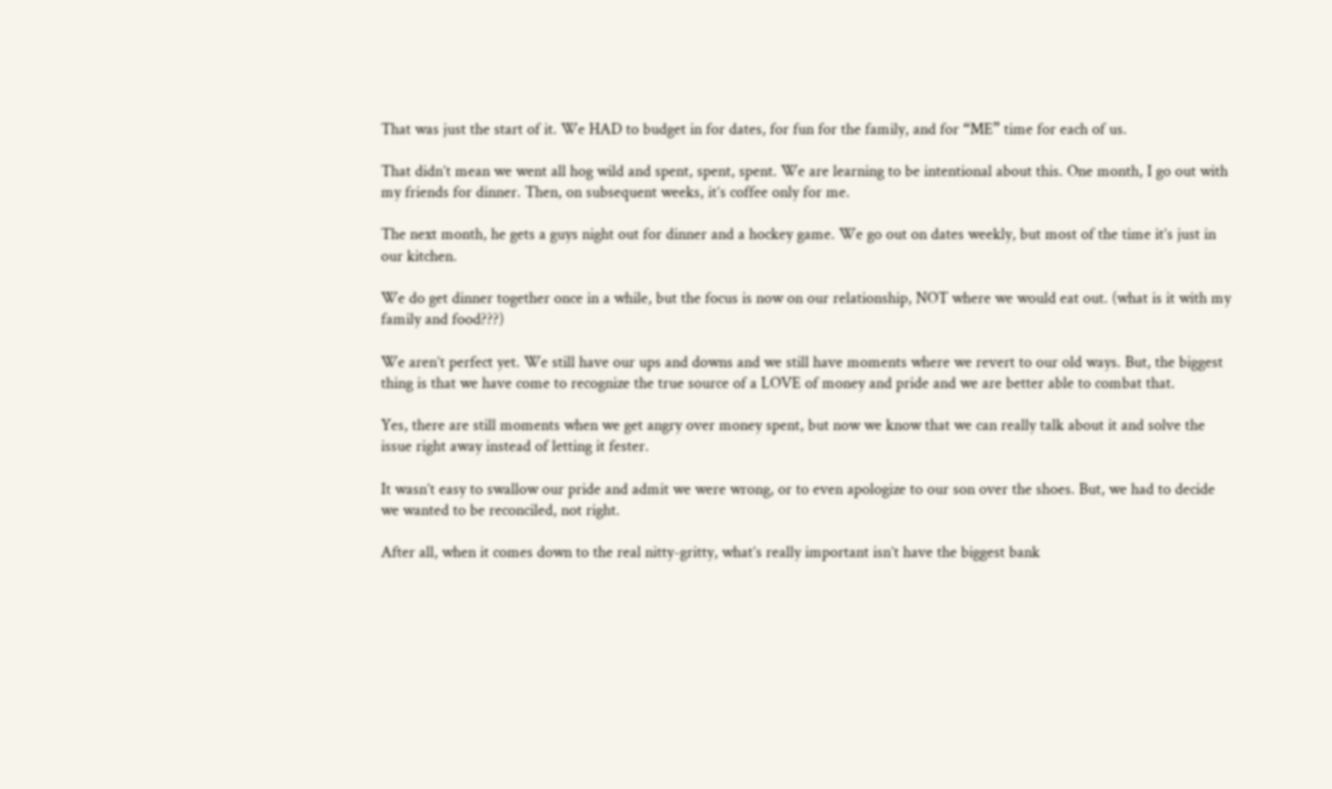That was just the start of it. We HAD to budget in for dates, for fun for the family, and for “ME” time for each of us.

That didn’t mean we went all hog wild and spent, spent, spent. We are learning to be intentional about this. One month, I go out with my friends for dinner. Then, on subsequent weeks, it’s coffee only for me.

The next month, he gets a guys night out for dinner and a hockey game. We go out on dates weekly, but most of the time it’s just in our kitchen.

We do get dinner together once in a while, but the focus is now on our relationship, NOT where we would eat out. (what is it with my family and food???)

We aren’t perfect yet. We still have our ups and downs and we still have moments where we revert to our old ways. But, the biggest thing is that we have come to recognize the true source of a LOVE of money and pride and we are better able to combat that.

Yes, there are still moments when we get angry over money spent, but now we know that we can really talk about it and solve the issue right away instead of letting it fester.

It wasn’t easy to swallow our pride and admit we were wrong, or to even apologize to our son over the shoes. But, we had to decide we wanted to be reconciled, not right.

After all, when it comes down to the real nitty-gritty, what’s really important isn’t have the biggest bank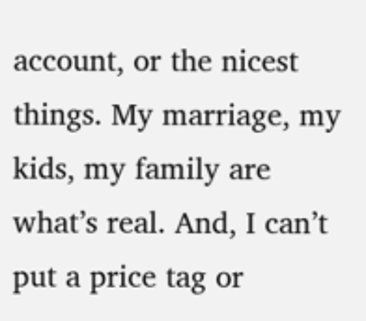account, or the nicest things. My marriage, my kids, my family are what’s real. And, I can’t put a price tag or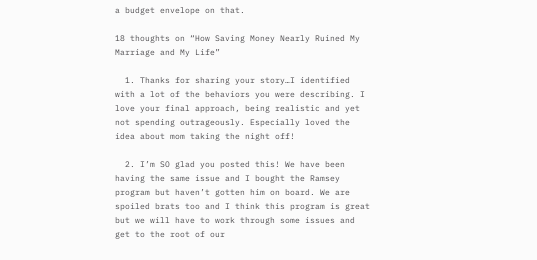a budget envelope on that.

18 thoughts on “How Saving Money Nearly Ruined My Marriage and My Life”

  1. Thanks for sharing your story…I identified with a lot of the behaviors you were describing. I love your final approach, being realistic and yet not spending outrageously. Especially loved the idea about mom taking the night off!

  2. I’m SO glad you posted this! We have been having the same issue and I bought the Ramsey program but haven’t gotten him on board. We are spoiled brats too and I think this program is great but we will have to work through some issues and get to the root of our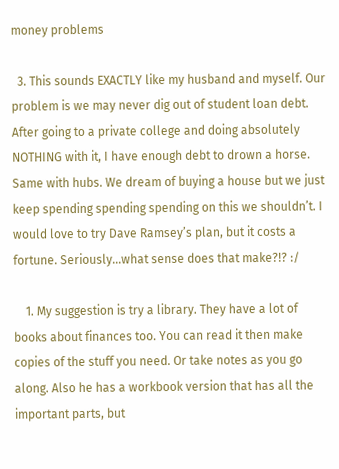money problems

  3. This sounds EXACTLY like my husband and myself. Our problem is we may never dig out of student loan debt. After going to a private college and doing absolutely NOTHING with it, I have enough debt to drown a horse. Same with hubs. We dream of buying a house but we just keep spending spending spending on this we shouldn’t. I would love to try Dave Ramsey’s plan, but it costs a fortune. Seriously…what sense does that make?!? :/

    1. My suggestion is try a library. They have a lot of books about finances too. You can read it then make copies of the stuff you need. Or take notes as you go along. Also he has a workbook version that has all the important parts, but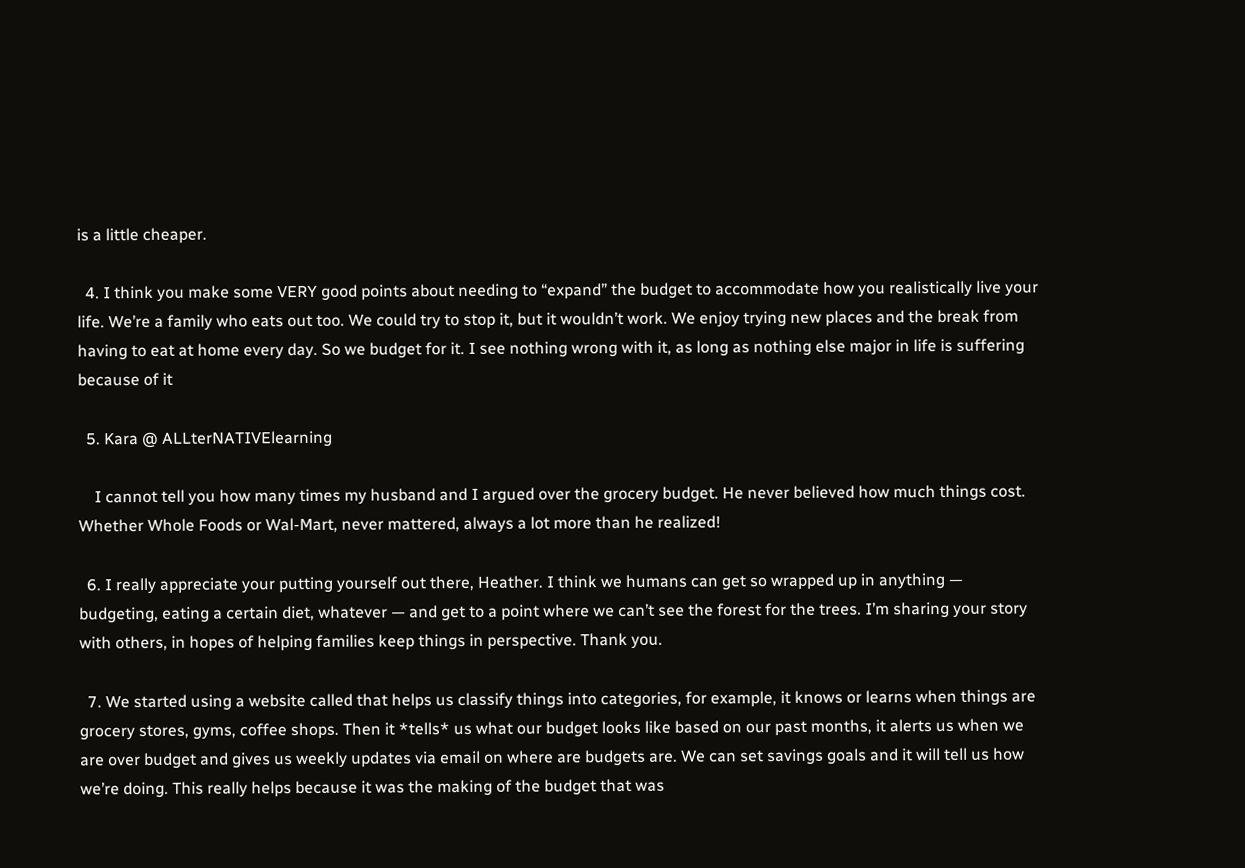is a little cheaper.

  4. I think you make some VERY good points about needing to “expand” the budget to accommodate how you realistically live your life. We’re a family who eats out too. We could try to stop it, but it wouldn’t work. We enjoy trying new places and the break from having to eat at home every day. So we budget for it. I see nothing wrong with it, as long as nothing else major in life is suffering because of it

  5. Kara @ ALLterNATIVElearning

    I cannot tell you how many times my husband and I argued over the grocery budget. He never believed how much things cost. Whether Whole Foods or Wal-Mart, never mattered, always a lot more than he realized!

  6. I really appreciate your putting yourself out there, Heather. I think we humans can get so wrapped up in anything — budgeting, eating a certain diet, whatever — and get to a point where we can’t see the forest for the trees. I’m sharing your story with others, in hopes of helping families keep things in perspective. Thank you.

  7. We started using a website called that helps us classify things into categories, for example, it knows or learns when things are grocery stores, gyms, coffee shops. Then it *tells* us what our budget looks like based on our past months, it alerts us when we are over budget and gives us weekly updates via email on where are budgets are. We can set savings goals and it will tell us how we’re doing. This really helps because it was the making of the budget that was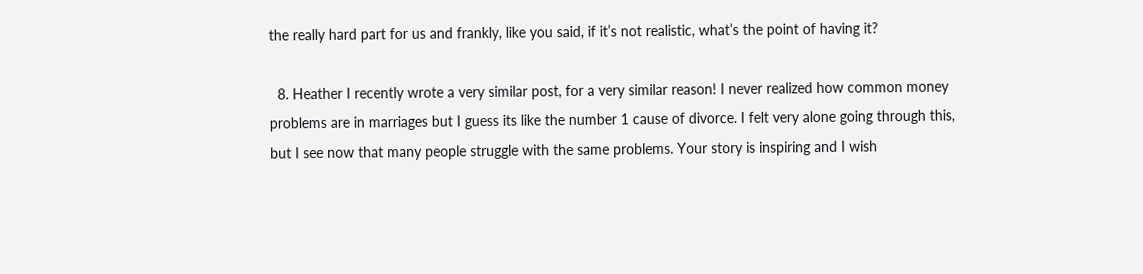the really hard part for us and frankly, like you said, if it’s not realistic, what’s the point of having it?

  8. Heather I recently wrote a very similar post, for a very similar reason! I never realized how common money problems are in marriages but I guess its like the number 1 cause of divorce. I felt very alone going through this, but I see now that many people struggle with the same problems. Your story is inspiring and I wish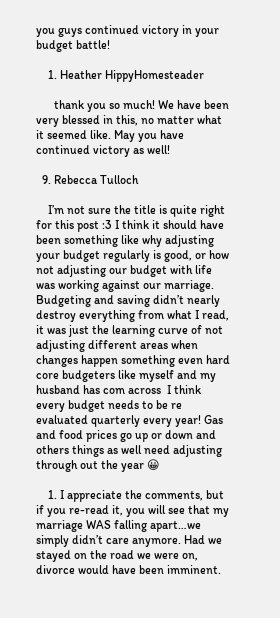you guys continued victory in your budget battle!

    1. Heather HippyHomesteader

      thank you so much! We have been very blessed in this, no matter what it seemed like. May you have continued victory as well!

  9. Rebecca Tulloch

    I’m not sure the title is quite right for this post :3 I think it should have been something like why adjusting your budget regularly is good, or how not adjusting our budget with life was working against our marriage. Budgeting and saving didn’t nearly destroy everything from what I read, it was just the learning curve of not adjusting different areas when changes happen something even hard core budgeters like myself and my husband has com across  I think every budget needs to be re evaluated quarterly every year! Gas and food prices go up or down and others things as well need adjusting through out the year 😀

    1. I appreciate the comments, but if you re-read it, you will see that my marriage WAS falling apart…we simply didn’t care anymore. Had we stayed on the road we were on, divorce would have been imminent.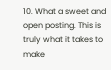10. What a sweet and open posting. This is truly what it takes to make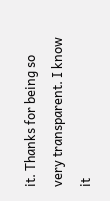it. Thanks for being so very transparent. I know it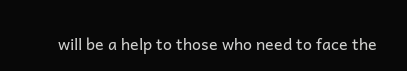will be a help to those who need to face the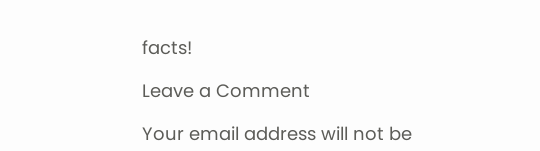facts!

Leave a Comment

Your email address will not be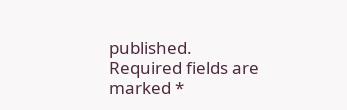published. Required fields are marked *